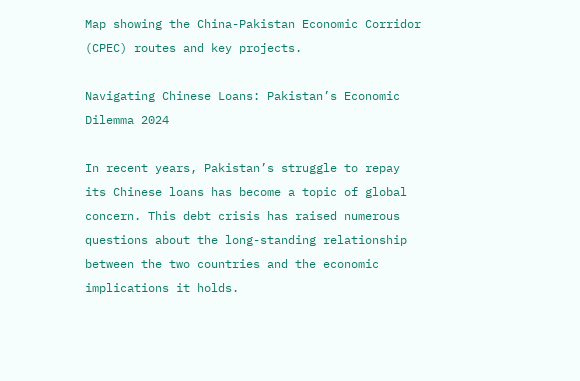Map showing the China-Pakistan Economic Corridor (CPEC) routes and key projects.

Navigating Chinese Loans: Pakistan’s Economic Dilemma 2024

In recent years, Pakistan’s struggle to repay its Chinese loans has become a topic of global concern. This debt crisis has raised numerous questions about the long-standing relationship between the two countries and the economic implications it holds.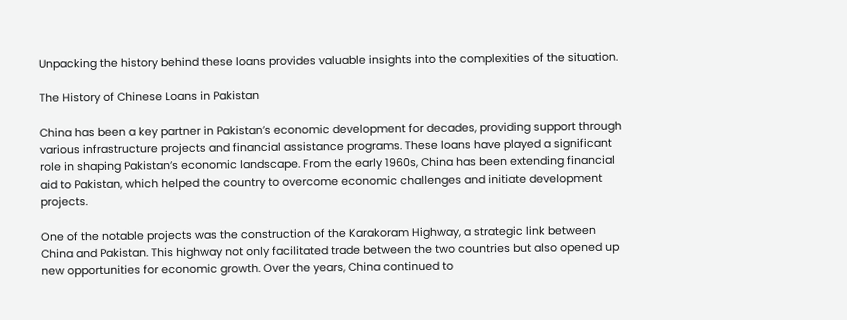Unpacking the history behind these loans provides valuable insights into the complexities of the situation.

The History of Chinese Loans in Pakistan

China has been a key partner in Pakistan’s economic development for decades, providing support through various infrastructure projects and financial assistance programs. These loans have played a significant role in shaping Pakistan’s economic landscape. From the early 1960s, China has been extending financial aid to Pakistan, which helped the country to overcome economic challenges and initiate development projects.

One of the notable projects was the construction of the Karakoram Highway, a strategic link between China and Pakistan. This highway not only facilitated trade between the two countries but also opened up new opportunities for economic growth. Over the years, China continued to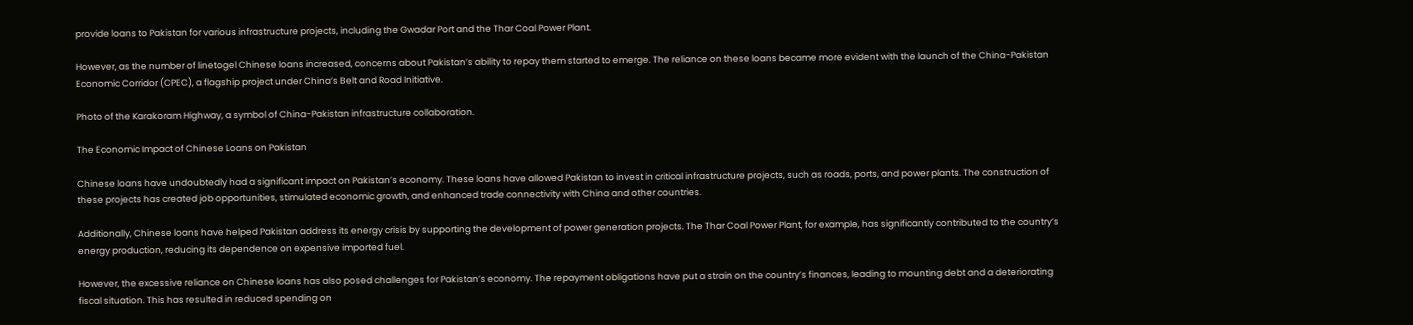provide loans to Pakistan for various infrastructure projects, including the Gwadar Port and the Thar Coal Power Plant.

However, as the number of linetogel Chinese loans increased, concerns about Pakistan’s ability to repay them started to emerge. The reliance on these loans became more evident with the launch of the China-Pakistan Economic Corridor (CPEC), a flagship project under China’s Belt and Road Initiative.

Photo of the Karakoram Highway, a symbol of China-Pakistan infrastructure collaboration.

The Economic Impact of Chinese Loans on Pakistan

Chinese loans have undoubtedly had a significant impact on Pakistan’s economy. These loans have allowed Pakistan to invest in critical infrastructure projects, such as roads, ports, and power plants. The construction of these projects has created job opportunities, stimulated economic growth, and enhanced trade connectivity with China and other countries.

Additionally, Chinese loans have helped Pakistan address its energy crisis by supporting the development of power generation projects. The Thar Coal Power Plant, for example, has significantly contributed to the country’s energy production, reducing its dependence on expensive imported fuel.

However, the excessive reliance on Chinese loans has also posed challenges for Pakistan’s economy. The repayment obligations have put a strain on the country’s finances, leading to mounting debt and a deteriorating fiscal situation. This has resulted in reduced spending on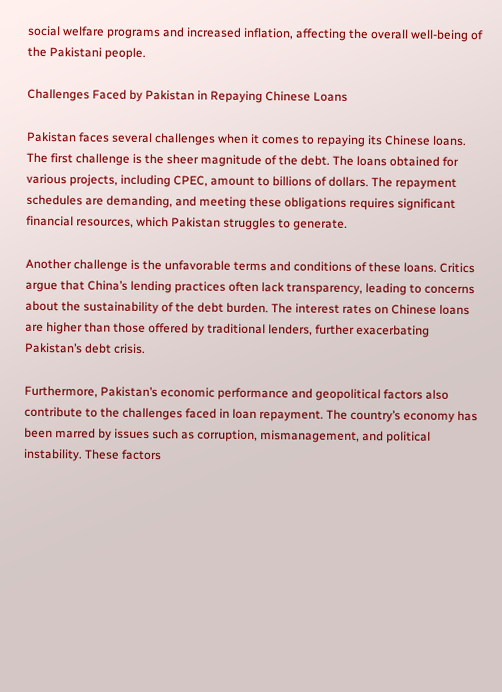social welfare programs and increased inflation, affecting the overall well-being of the Pakistani people.

Challenges Faced by Pakistan in Repaying Chinese Loans

Pakistan faces several challenges when it comes to repaying its Chinese loans. The first challenge is the sheer magnitude of the debt. The loans obtained for various projects, including CPEC, amount to billions of dollars. The repayment schedules are demanding, and meeting these obligations requires significant financial resources, which Pakistan struggles to generate.

Another challenge is the unfavorable terms and conditions of these loans. Critics argue that China’s lending practices often lack transparency, leading to concerns about the sustainability of the debt burden. The interest rates on Chinese loans are higher than those offered by traditional lenders, further exacerbating Pakistan’s debt crisis.

Furthermore, Pakistan’s economic performance and geopolitical factors also contribute to the challenges faced in loan repayment. The country’s economy has been marred by issues such as corruption, mismanagement, and political instability. These factors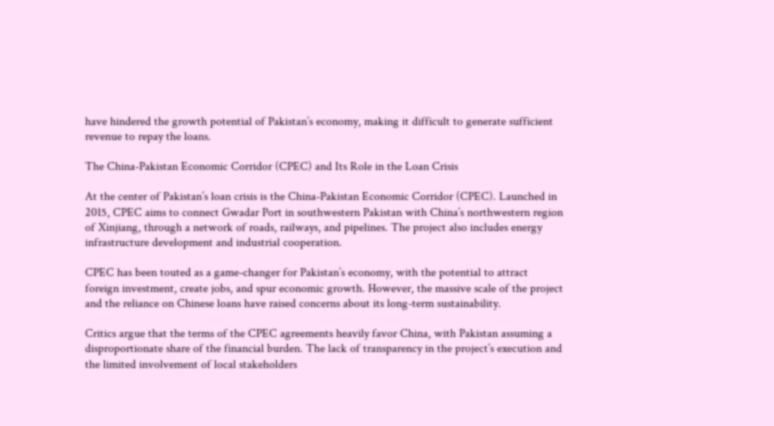have hindered the growth potential of Pakistan’s economy, making it difficult to generate sufficient revenue to repay the loans.

The China-Pakistan Economic Corridor (CPEC) and Its Role in the Loan Crisis

At the center of Pakistan’s loan crisis is the China-Pakistan Economic Corridor (CPEC). Launched in 2015, CPEC aims to connect Gwadar Port in southwestern Pakistan with China’s northwestern region of Xinjiang, through a network of roads, railways, and pipelines. The project also includes energy infrastructure development and industrial cooperation.

CPEC has been touted as a game-changer for Pakistan’s economy, with the potential to attract foreign investment, create jobs, and spur economic growth. However, the massive scale of the project and the reliance on Chinese loans have raised concerns about its long-term sustainability.

Critics argue that the terms of the CPEC agreements heavily favor China, with Pakistan assuming a disproportionate share of the financial burden. The lack of transparency in the project’s execution and the limited involvement of local stakeholders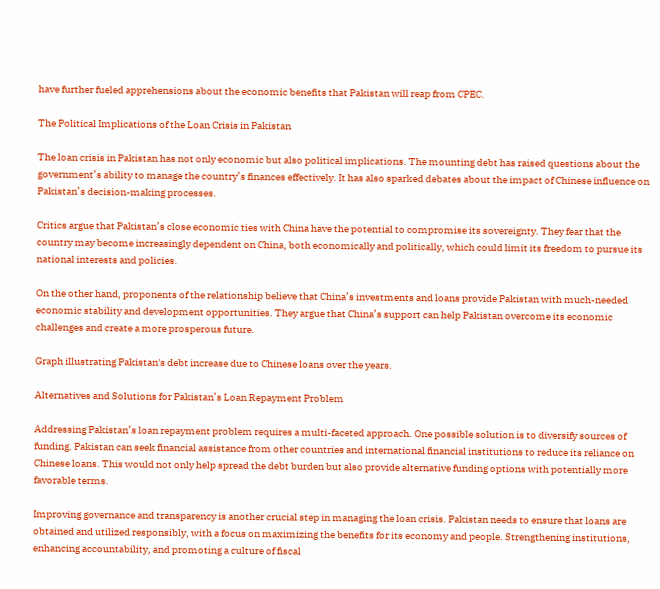have further fueled apprehensions about the economic benefits that Pakistan will reap from CPEC.

The Political Implications of the Loan Crisis in Pakistan

The loan crisis in Pakistan has not only economic but also political implications. The mounting debt has raised questions about the government’s ability to manage the country’s finances effectively. It has also sparked debates about the impact of Chinese influence on Pakistan’s decision-making processes.

Critics argue that Pakistan’s close economic ties with China have the potential to compromise its sovereignty. They fear that the country may become increasingly dependent on China, both economically and politically, which could limit its freedom to pursue its national interests and policies.

On the other hand, proponents of the relationship believe that China’s investments and loans provide Pakistan with much-needed economic stability and development opportunities. They argue that China’s support can help Pakistan overcome its economic challenges and create a more prosperous future.

Graph illustrating Pakistan's debt increase due to Chinese loans over the years.

Alternatives and Solutions for Pakistan’s Loan Repayment Problem

Addressing Pakistan’s loan repayment problem requires a multi-faceted approach. One possible solution is to diversify sources of funding. Pakistan can seek financial assistance from other countries and international financial institutions to reduce its reliance on Chinese loans. This would not only help spread the debt burden but also provide alternative funding options with potentially more favorable terms.

Improving governance and transparency is another crucial step in managing the loan crisis. Pakistan needs to ensure that loans are obtained and utilized responsibly, with a focus on maximizing the benefits for its economy and people. Strengthening institutions, enhancing accountability, and promoting a culture of fiscal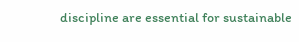discipline are essential for sustainable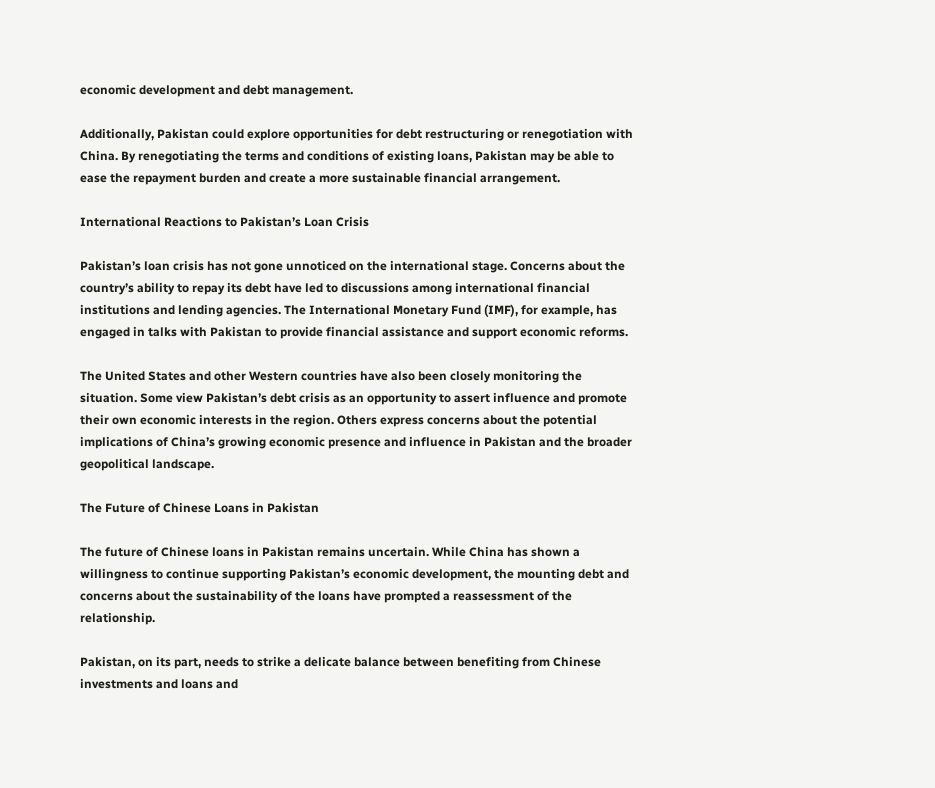economic development and debt management.

Additionally, Pakistan could explore opportunities for debt restructuring or renegotiation with China. By renegotiating the terms and conditions of existing loans, Pakistan may be able to ease the repayment burden and create a more sustainable financial arrangement.

International Reactions to Pakistan’s Loan Crisis

Pakistan’s loan crisis has not gone unnoticed on the international stage. Concerns about the country’s ability to repay its debt have led to discussions among international financial institutions and lending agencies. The International Monetary Fund (IMF), for example, has engaged in talks with Pakistan to provide financial assistance and support economic reforms.

The United States and other Western countries have also been closely monitoring the situation. Some view Pakistan’s debt crisis as an opportunity to assert influence and promote their own economic interests in the region. Others express concerns about the potential implications of China’s growing economic presence and influence in Pakistan and the broader geopolitical landscape.

The Future of Chinese Loans in Pakistan

The future of Chinese loans in Pakistan remains uncertain. While China has shown a willingness to continue supporting Pakistan’s economic development, the mounting debt and concerns about the sustainability of the loans have prompted a reassessment of the relationship.

Pakistan, on its part, needs to strike a delicate balance between benefiting from Chinese investments and loans and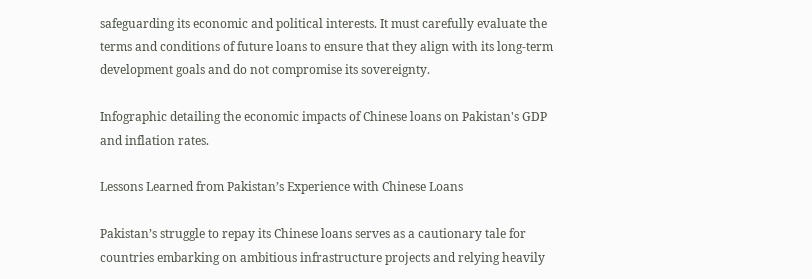safeguarding its economic and political interests. It must carefully evaluate the terms and conditions of future loans to ensure that they align with its long-term development goals and do not compromise its sovereignty.

Infographic detailing the economic impacts of Chinese loans on Pakistan's GDP and inflation rates.

Lessons Learned from Pakistan’s Experience with Chinese Loans

Pakistan’s struggle to repay its Chinese loans serves as a cautionary tale for countries embarking on ambitious infrastructure projects and relying heavily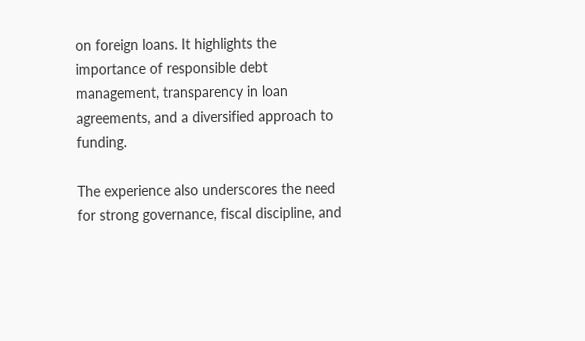on foreign loans. It highlights the importance of responsible debt management, transparency in loan agreements, and a diversified approach to funding.

The experience also underscores the need for strong governance, fiscal discipline, and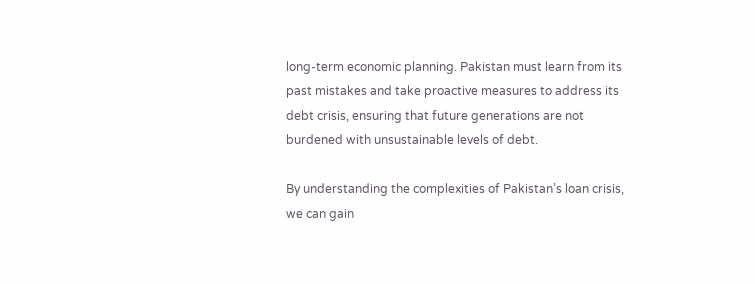long-term economic planning. Pakistan must learn from its past mistakes and take proactive measures to address its debt crisis, ensuring that future generations are not burdened with unsustainable levels of debt.

By understanding the complexities of Pakistan’s loan crisis, we can gain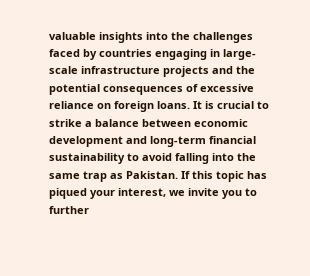valuable insights into the challenges faced by countries engaging in large-scale infrastructure projects and the potential consequences of excessive reliance on foreign loans. It is crucial to strike a balance between economic development and long-term financial sustainability to avoid falling into the same trap as Pakistan. If this topic has piqued your interest, we invite you to further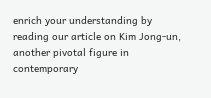enrich your understanding by reading our article on Kim Jong-un, another pivotal figure in contemporary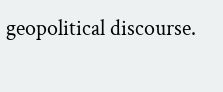geopolitical discourse.